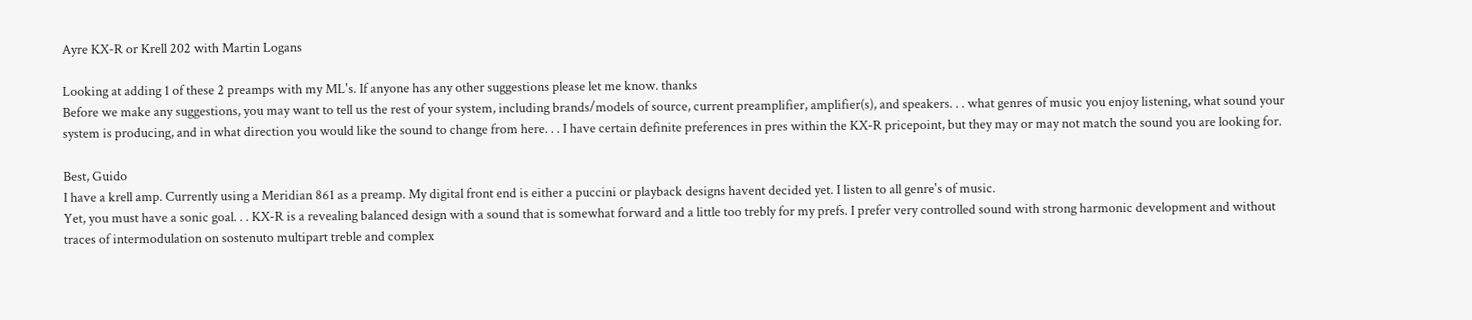Ayre KX-R or Krell 202 with Martin Logans

Looking at adding 1 of these 2 preamps with my ML's. If anyone has any other suggestions please let me know. thanks
Before we make any suggestions, you may want to tell us the rest of your system, including brands/models of source, current preamplifier, amplifier(s), and speakers. . . what genres of music you enjoy listening, what sound your system is producing, and in what direction you would like the sound to change from here. . . I have certain definite preferences in pres within the KX-R pricepoint, but they may or may not match the sound you are looking for.

Best, Guido
I have a krell amp. Currently using a Meridian 861 as a preamp. My digital front end is either a puccini or playback designs havent decided yet. I listen to all genre's of music.
Yet, you must have a sonic goal. . . KX-R is a revealing balanced design with a sound that is somewhat forward and a little too trebly for my prefs. I prefer very controlled sound with strong harmonic development and without traces of intermodulation on sostenuto multipart treble and complex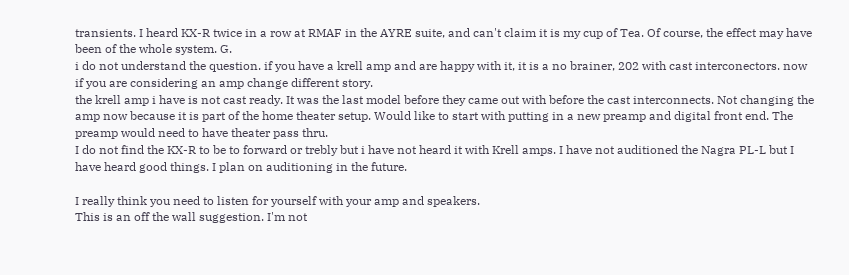transients. I heard KX-R twice in a row at RMAF in the AYRE suite, and can't claim it is my cup of Tea. Of course, the effect may have been of the whole system. G.
i do not understand the question. if you have a krell amp and are happy with it, it is a no brainer, 202 with cast interconectors. now if you are considering an amp change different story.
the krell amp i have is not cast ready. It was the last model before they came out with before the cast interconnects. Not changing the amp now because it is part of the home theater setup. Would like to start with putting in a new preamp and digital front end. The preamp would need to have theater pass thru.
I do not find the KX-R to be to forward or trebly but i have not heard it with Krell amps. I have not auditioned the Nagra PL-L but I have heard good things. I plan on auditioning in the future.

I really think you need to listen for yourself with your amp and speakers.
This is an off the wall suggestion. I'm not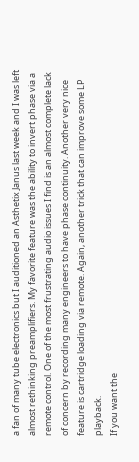a fan of many tube electronics but I auditioned an Asthetix Janus last week and I was left almost rethinking preamplifiers. My favorite feature was the ability to invert phase via a remote control. One of the most frustrating audio issues I find is an almost complete lack of concern by recording many engineers to have phase continuity. Another very nice feature is cartridge loading via remote. Again, another trick that can improve some LP playback.
If you want the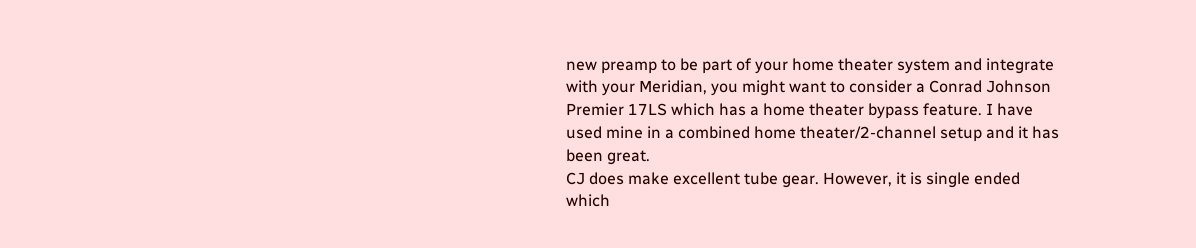new preamp to be part of your home theater system and integrate with your Meridian, you might want to consider a Conrad Johnson Premier 17LS which has a home theater bypass feature. I have used mine in a combined home theater/2-channel setup and it has been great.
CJ does make excellent tube gear. However, it is single ended which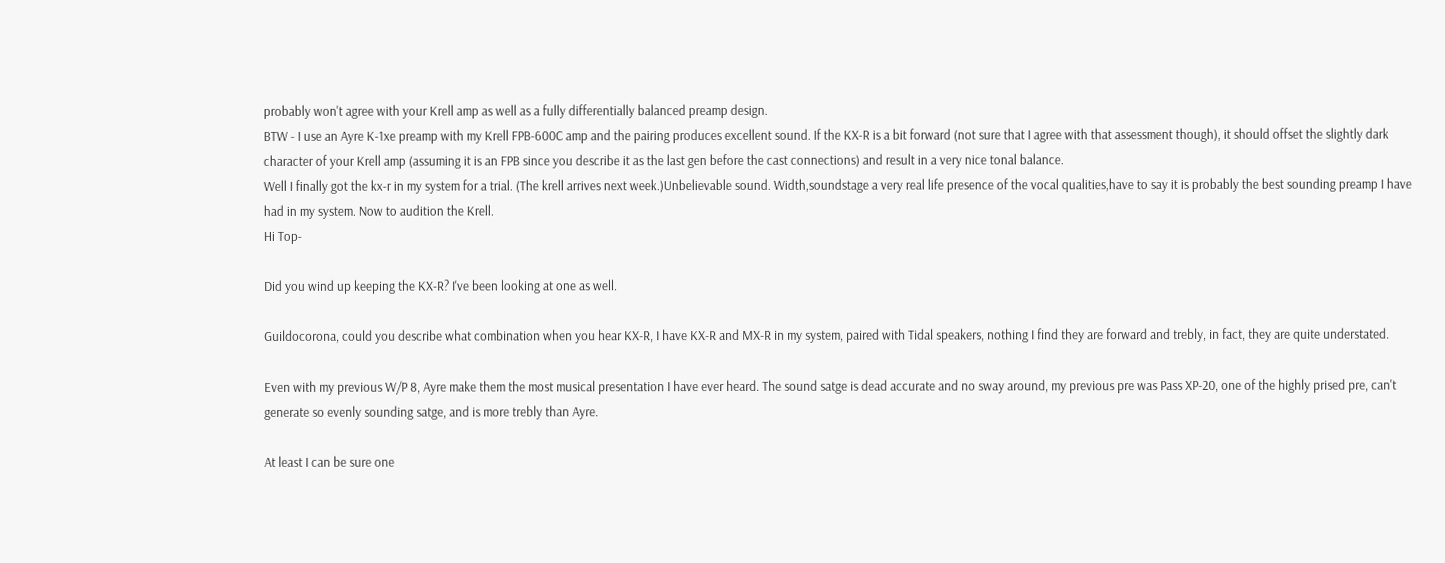probably won't agree with your Krell amp as well as a fully differentially balanced preamp design.
BTW - I use an Ayre K-1xe preamp with my Krell FPB-600C amp and the pairing produces excellent sound. If the KX-R is a bit forward (not sure that I agree with that assessment though), it should offset the slightly dark character of your Krell amp (assuming it is an FPB since you describe it as the last gen before the cast connections) and result in a very nice tonal balance.
Well I finally got the kx-r in my system for a trial. (The krell arrives next week.)Unbelievable sound. Width,soundstage a very real life presence of the vocal qualities,have to say it is probably the best sounding preamp I have had in my system. Now to audition the Krell.
Hi Top-

Did you wind up keeping the KX-R? I've been looking at one as well.

Guildocorona, could you describe what combination when you hear KX-R, I have KX-R and MX-R in my system, paired with Tidal speakers, nothing I find they are forward and trebly, in fact, they are quite understated.

Even with my previous W/P 8, Ayre make them the most musical presentation I have ever heard. The sound satge is dead accurate and no sway around, my previous pre was Pass XP-20, one of the highly prised pre, can't generate so evenly sounding satge, and is more trebly than Ayre.

At least I can be sure one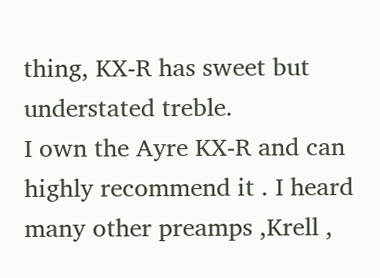thing, KX-R has sweet but understated treble.
I own the Ayre KX-R and can highly recommend it . I heard many other preamps ,Krell ,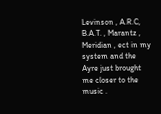Levinson , A.R.C, B.A.T. , Marantz , Meridian , ect in my system and the Ayre just brought me closer to the music .